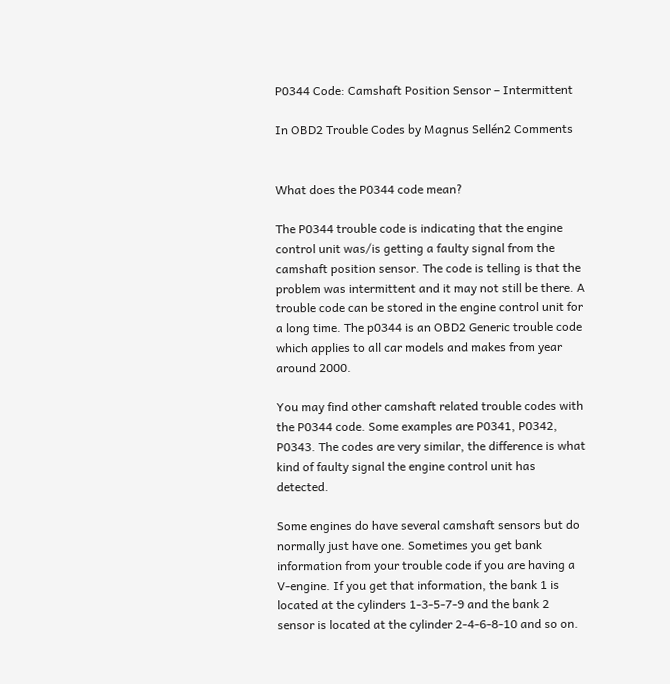P0344 Code: Camshaft Position Sensor – Intermittent

In OBD2 Trouble Codes by Magnus Sellén2 Comments


What does the P0344 code mean?

The P0344 trouble code is indicating that the engine control unit was/is getting a faulty signal from the camshaft position sensor. The code is telling is that the problem was intermittent and it may not still be there. A trouble code can be stored in the engine control unit for a long time. The p0344 is an OBD2 Generic trouble code which applies to all car models and makes from year around 2000.

You may find other camshaft related trouble codes with the P0344 code. Some examples are P0341, P0342, P0343. The codes are very similar, the difference is what kind of faulty signal the engine control unit has detected.

Some engines do have several camshaft sensors but do normally just have one. Sometimes you get bank information from your trouble code if you are having a V-engine. If you get that information, the bank 1 is located at the cylinders 1-3-5-7-9 and the bank 2 sensor is located at the cylinder 2-4-6-8-10 and so on.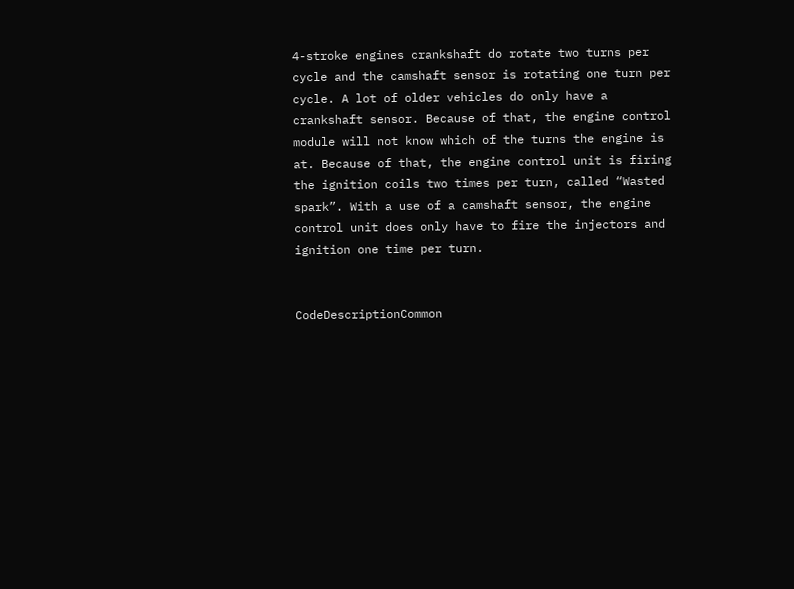4-stroke engines crankshaft do rotate two turns per cycle and the camshaft sensor is rotating one turn per cycle. A lot of older vehicles do only have a crankshaft sensor. Because of that, the engine control module will not know which of the turns the engine is at. Because of that, the engine control unit is firing the ignition coils two times per turn, called “Wasted spark”. With a use of a camshaft sensor, the engine control unit does only have to fire the injectors and ignition one time per turn.


CodeDescriptionCommon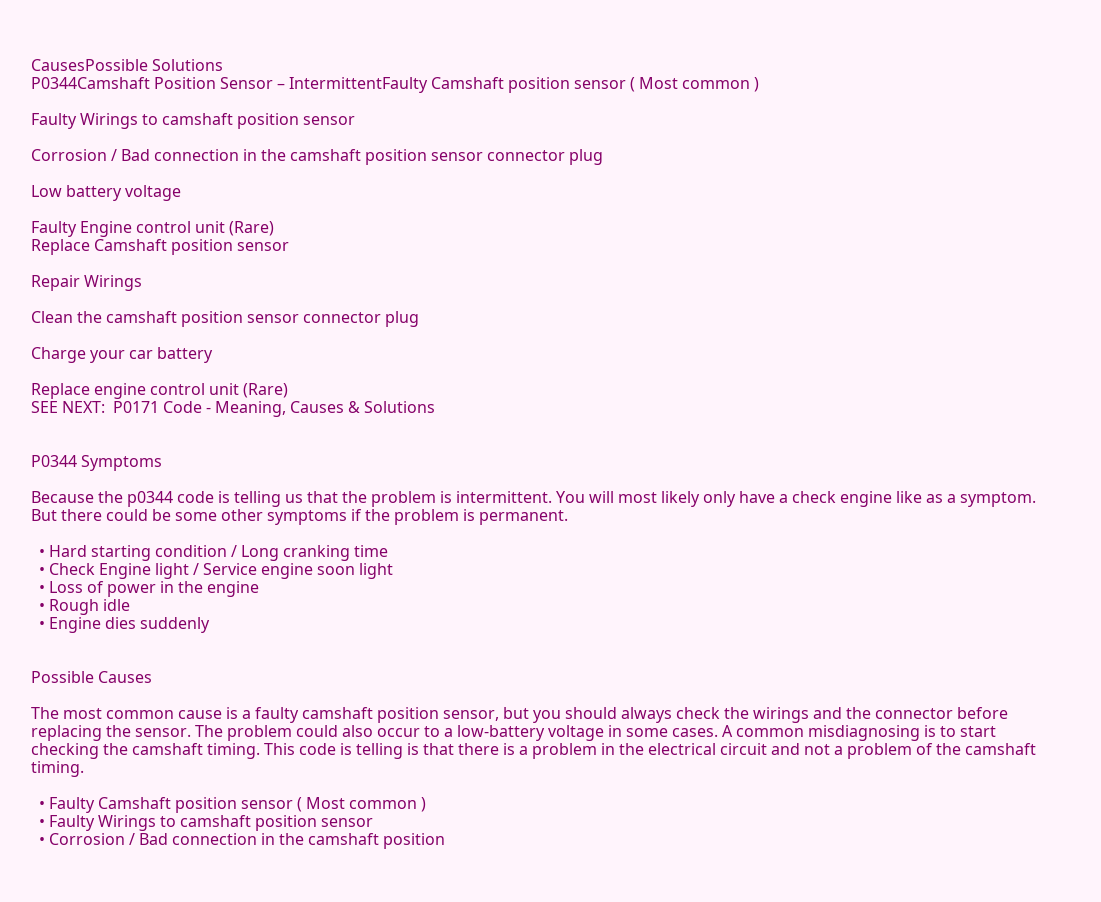CausesPossible Solutions
P0344Camshaft Position Sensor – IntermittentFaulty Camshaft position sensor ( Most common )

Faulty Wirings to camshaft position sensor

Corrosion / Bad connection in the camshaft position sensor connector plug

Low battery voltage

Faulty Engine control unit (Rare)
Replace Camshaft position sensor

Repair Wirings

Clean the camshaft position sensor connector plug

Charge your car battery

Replace engine control unit (Rare)
SEE NEXT:  P0171 Code - Meaning, Causes & Solutions


P0344 Symptoms

Because the p0344 code is telling us that the problem is intermittent. You will most likely only have a check engine like as a symptom. But there could be some other symptoms if the problem is permanent.

  • Hard starting condition / Long cranking time
  • Check Engine light / Service engine soon light
  • Loss of power in the engine
  • Rough idle
  • Engine dies suddenly


Possible Causes

The most common cause is a faulty camshaft position sensor, but you should always check the wirings and the connector before replacing the sensor. The problem could also occur to a low-battery voltage in some cases. A common misdiagnosing is to start checking the camshaft timing. This code is telling is that there is a problem in the electrical circuit and not a problem of the camshaft timing.

  • Faulty Camshaft position sensor ( Most common )
  • Faulty Wirings to camshaft position sensor
  • Corrosion / Bad connection in the camshaft position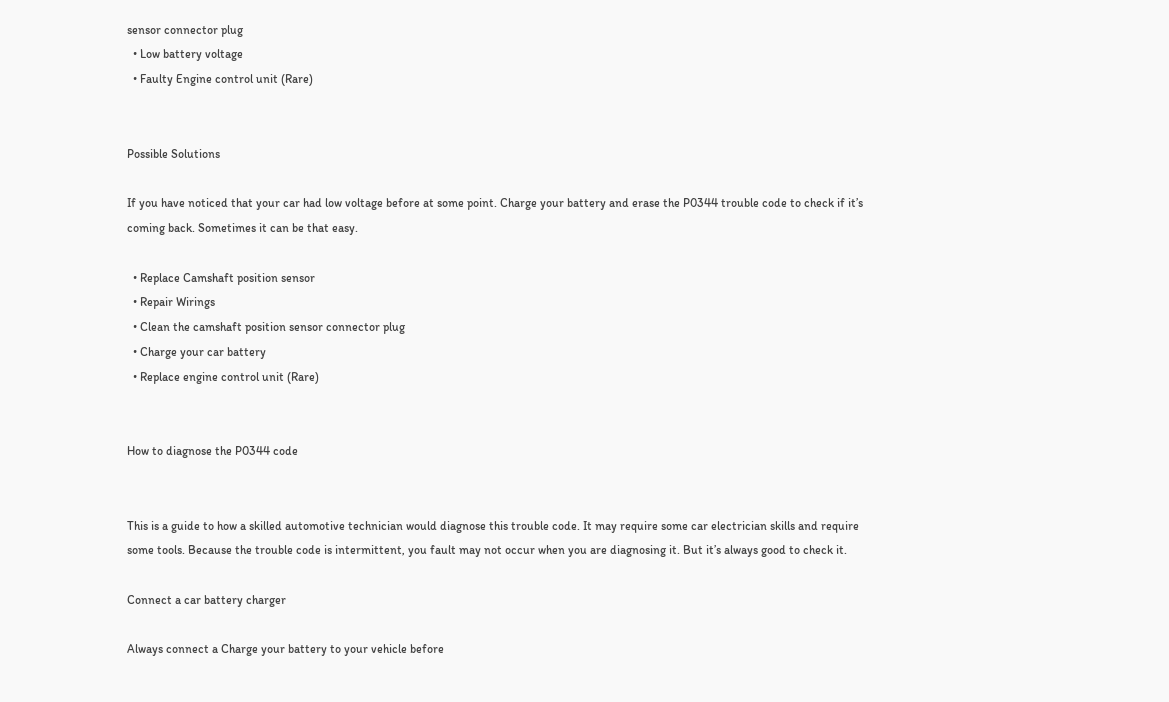sensor connector plug
  • Low battery voltage
  • Faulty Engine control unit (Rare)


Possible Solutions

If you have noticed that your car had low voltage before at some point. Charge your battery and erase the P0344 trouble code to check if it’s coming back. Sometimes it can be that easy.

  • Replace Camshaft position sensor
  • Repair Wirings
  • Clean the camshaft position sensor connector plug
  • Charge your car battery
  • Replace engine control unit (Rare)


How to diagnose the P0344 code


This is a guide to how a skilled automotive technician would diagnose this trouble code. It may require some car electrician skills and require some tools. Because the trouble code is intermittent, you fault may not occur when you are diagnosing it. But it’s always good to check it.

Connect a car battery charger

Always connect a Charge your battery to your vehicle before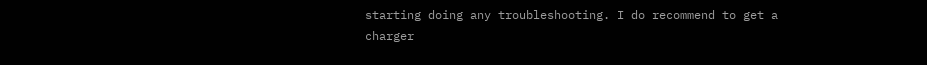starting doing any troubleshooting. I do recommend to get a charger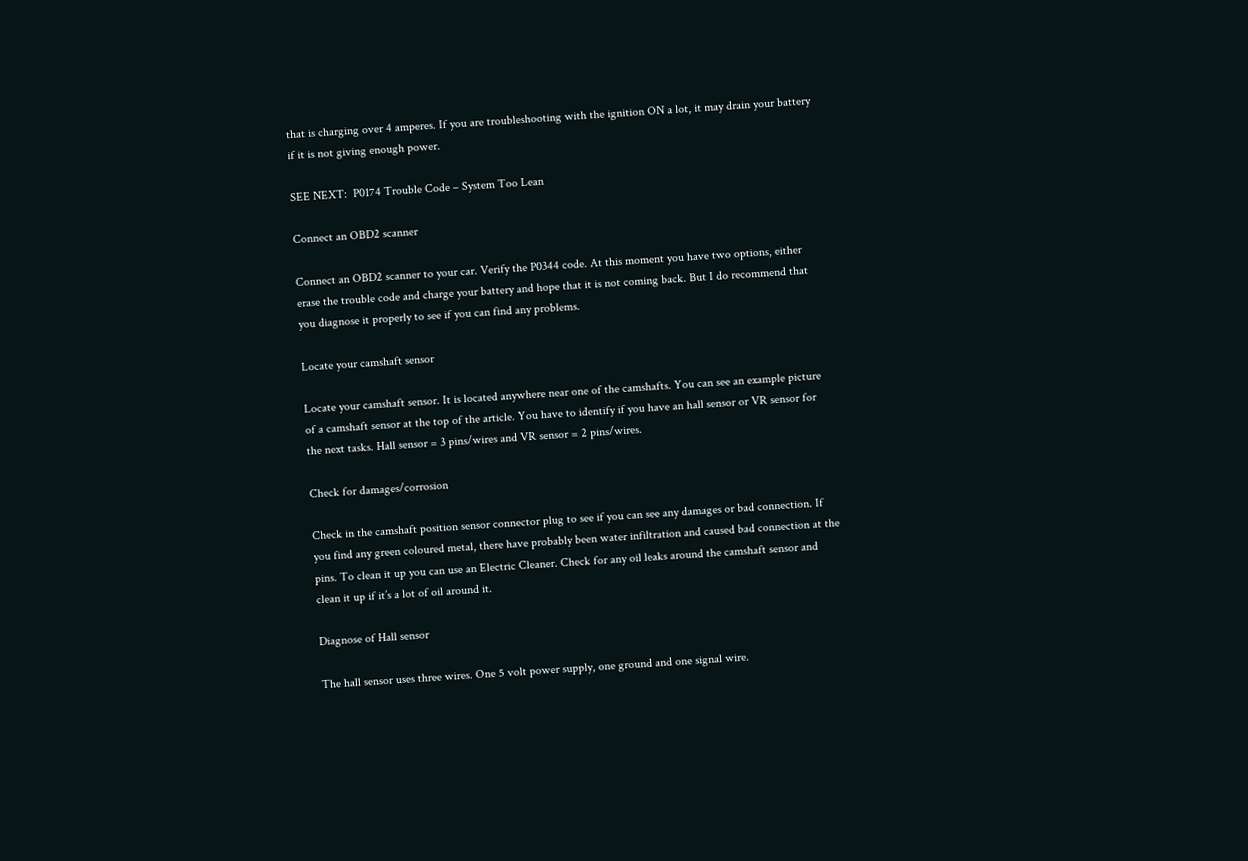that is charging over 4 amperes. If you are troubleshooting with the ignition ON a lot, it may drain your battery if it is not giving enough power.

SEE NEXT:  P0174 Trouble Code – System Too Lean

Connect an OBD2 scanner

Connect an OBD2 scanner to your car. Verify the P0344 code. At this moment you have two options, either erase the trouble code and charge your battery and hope that it is not coming back. But I do recommend that you diagnose it properly to see if you can find any problems.

Locate your camshaft sensor

Locate your camshaft sensor. It is located anywhere near one of the camshafts. You can see an example picture of a camshaft sensor at the top of the article. You have to identify if you have an hall sensor or VR sensor for the next tasks. Hall sensor = 3 pins/wires and VR sensor = 2 pins/wires.

Check for damages/corrosion

Check in the camshaft position sensor connector plug to see if you can see any damages or bad connection. If you find any green coloured metal, there have probably been water infiltration and caused bad connection at the pins. To clean it up you can use an Electric Cleaner. Check for any oil leaks around the camshaft sensor and clean it up if it’s a lot of oil around it.

Diagnose of Hall sensor

The hall sensor uses three wires. One 5 volt power supply, one ground and one signal wire.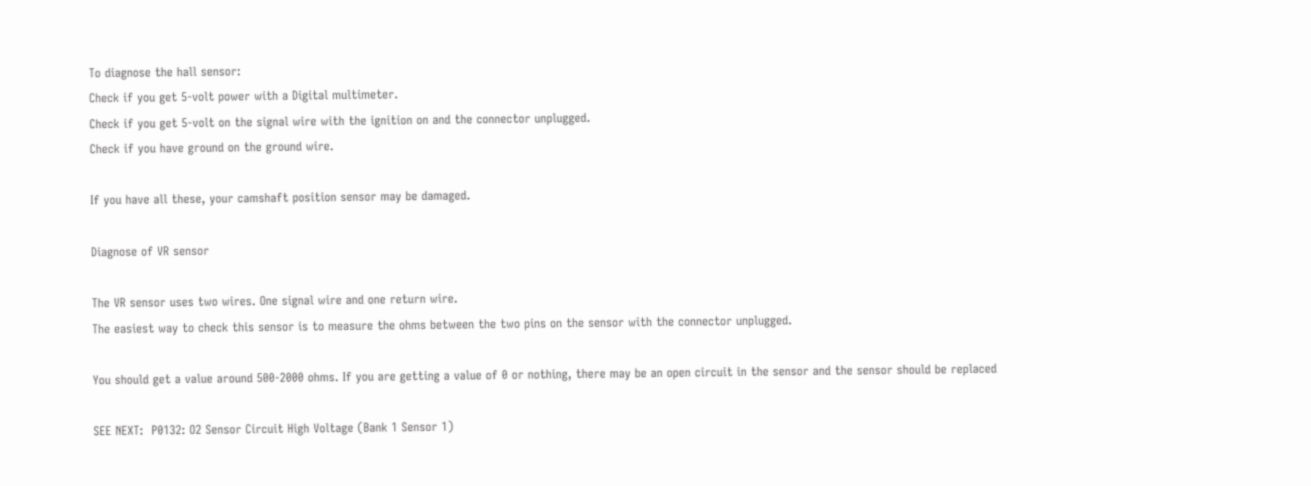To diagnose the hall sensor:
Check if you get 5-volt power with a Digital multimeter.
Check if you get 5-volt on the signal wire with the ignition on and the connector unplugged.
Check if you have ground on the ground wire.

If you have all these, your camshaft position sensor may be damaged.

Diagnose of VR sensor

The VR sensor uses two wires. One signal wire and one return wire.
The easiest way to check this sensor is to measure the ohms between the two pins on the sensor with the connector unplugged.

You should get a value around 500-2000 ohms. If you are getting a value of 0 or nothing, there may be an open circuit in the sensor and the sensor should be replaced

SEE NEXT:  P0132: O2 Sensor Circuit High Voltage (Bank 1 Sensor 1)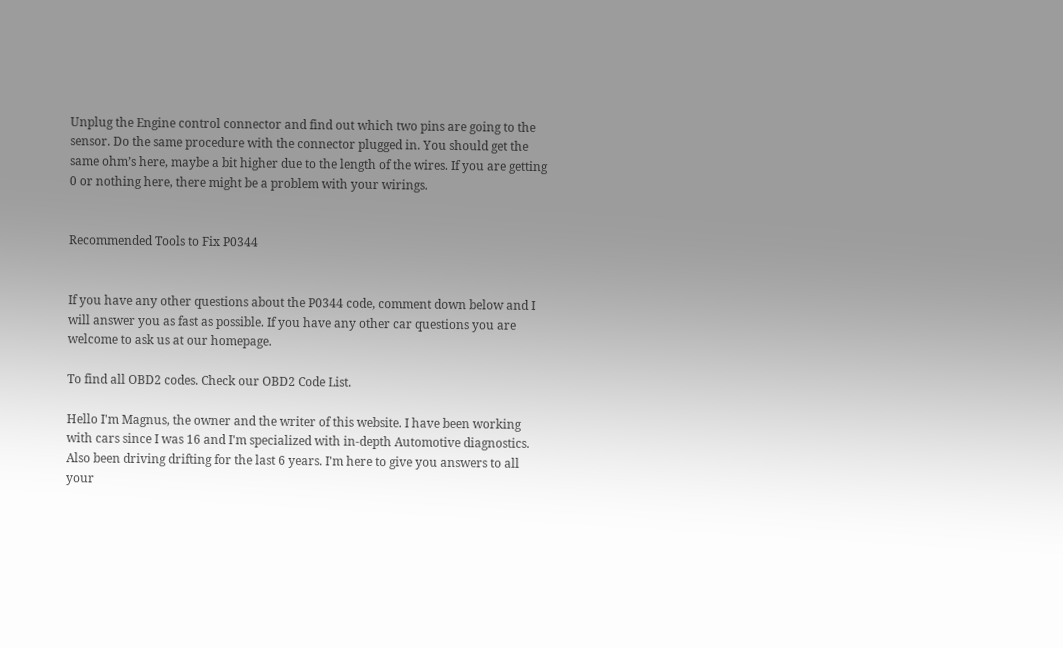Unplug the Engine control connector and find out which two pins are going to the sensor. Do the same procedure with the connector plugged in. You should get the same ohm’s here, maybe a bit higher due to the length of the wires. If you are getting 0 or nothing here, there might be a problem with your wirings.


Recommended Tools to Fix P0344


If you have any other questions about the P0344 code, comment down below and I will answer you as fast as possible. If you have any other car questions you are welcome to ask us at our homepage.

To find all OBD2 codes. Check our OBD2 Code List.

Hello I'm Magnus, the owner and the writer of this website. I have been working with cars since I was 16 and I'm specialized with in-depth Automotive diagnostics. Also been driving drifting for the last 6 years. I'm here to give you answers to all your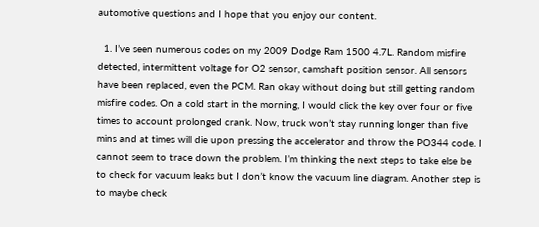automotive questions and I hope that you enjoy our content.

  1. I’ve seen numerous codes on my 2009 Dodge Ram 1500 4.7L. Random misfire detected, intermittent voltage for O2 sensor, camshaft position sensor. All sensors have been replaced, even the PCM. Ran okay without doing but still getting random misfire codes. On a cold start in the morning, I would click the key over four or five times to account prolonged crank. Now, truck won’t stay running longer than five mins and at times will die upon pressing the accelerator and throw the PO344 code. I cannot seem to trace down the problem. I’m thinking the next steps to take else be to check for vacuum leaks but I don’t know the vacuum line diagram. Another step is to maybe check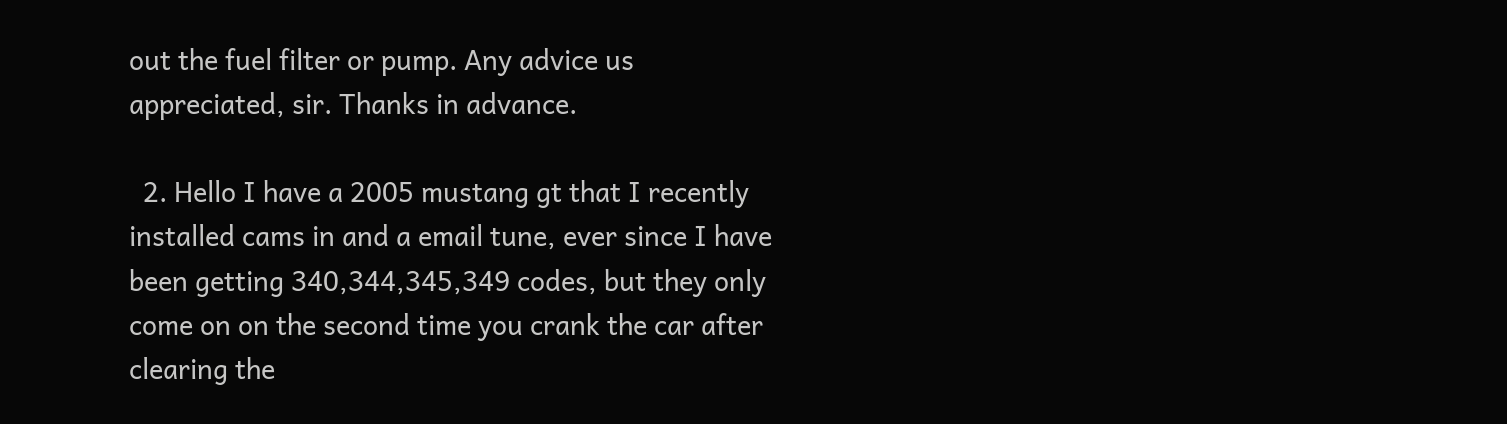out the fuel filter or pump. Any advice us appreciated, sir. Thanks in advance.

  2. Hello I have a 2005 mustang gt that I recently installed cams in and a email tune, ever since I have been getting 340,344,345,349 codes, but they only come on on the second time you crank the car after clearing the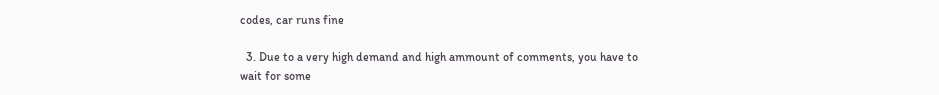codes, car runs fine

  3. Due to a very high demand and high ammount of comments, you have to wait for some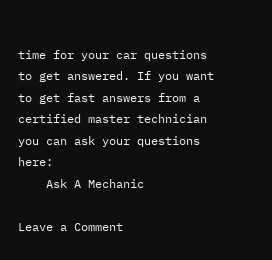time for your car questions to get answered. If you want to get fast answers from a certified master technician you can ask your questions here:
    Ask A Mechanic

Leave a Comment